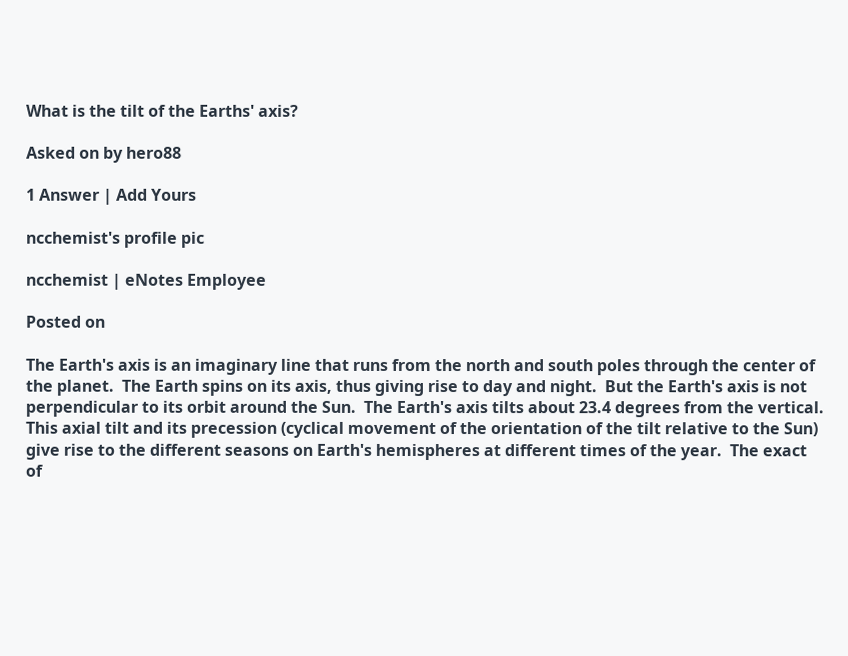What is the tilt of the Earths' axis?

Asked on by hero88

1 Answer | Add Yours

ncchemist's profile pic

ncchemist | eNotes Employee

Posted on

The Earth's axis is an imaginary line that runs from the north and south poles through the center of the planet.  The Earth spins on its axis, thus giving rise to day and night.  But the Earth's axis is not perpendicular to its orbit around the Sun.  The Earth's axis tilts about 23.4 degrees from the vertical.  This axial tilt and its precession (cyclical movement of the orientation of the tilt relative to the Sun) give rise to the different seasons on Earth's hemispheres at different times of the year.  The exact of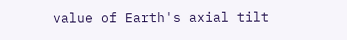value of Earth's axial tilt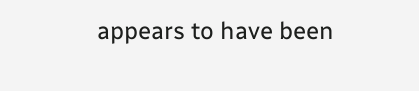appears to have been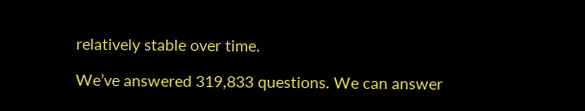relatively stable over time.

We’ve answered 319,833 questions. We can answer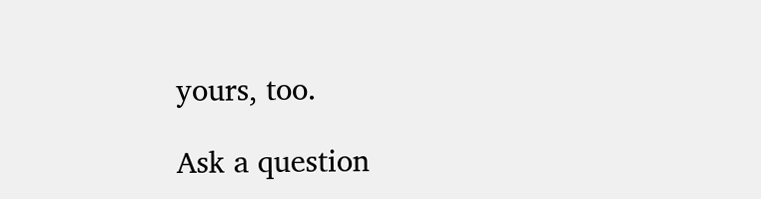yours, too.

Ask a question